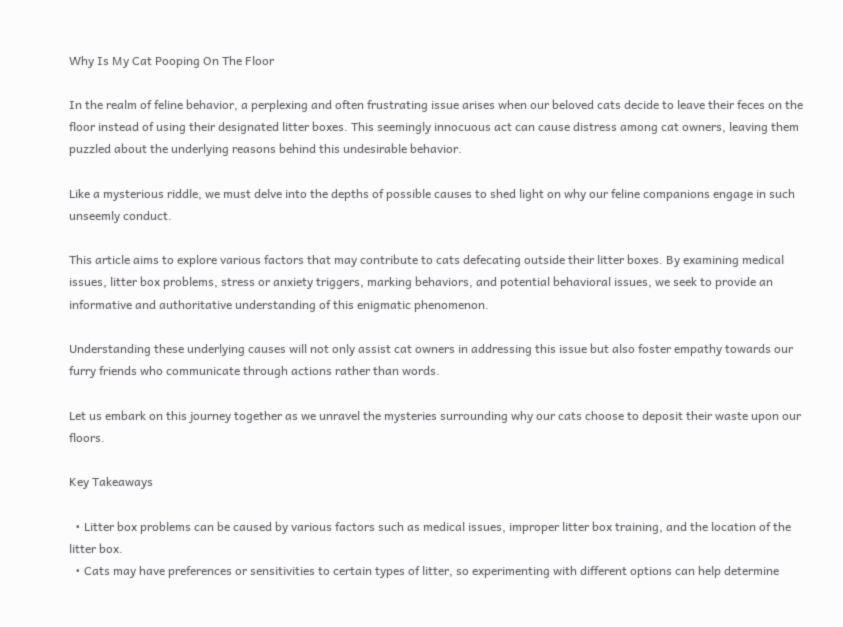Why Is My Cat Pooping On The Floor

In the realm of feline behavior, a perplexing and often frustrating issue arises when our beloved cats decide to leave their feces on the floor instead of using their designated litter boxes. This seemingly innocuous act can cause distress among cat owners, leaving them puzzled about the underlying reasons behind this undesirable behavior.

Like a mysterious riddle, we must delve into the depths of possible causes to shed light on why our feline companions engage in such unseemly conduct.

This article aims to explore various factors that may contribute to cats defecating outside their litter boxes. By examining medical issues, litter box problems, stress or anxiety triggers, marking behaviors, and potential behavioral issues, we seek to provide an informative and authoritative understanding of this enigmatic phenomenon.

Understanding these underlying causes will not only assist cat owners in addressing this issue but also foster empathy towards our furry friends who communicate through actions rather than words.

Let us embark on this journey together as we unravel the mysteries surrounding why our cats choose to deposit their waste upon our floors.

Key Takeaways

  • Litter box problems can be caused by various factors such as medical issues, improper litter box training, and the location of the litter box.
  • Cats may have preferences or sensitivities to certain types of litter, so experimenting with different options can help determine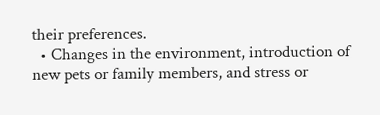their preferences.
  • Changes in the environment, introduction of new pets or family members, and stress or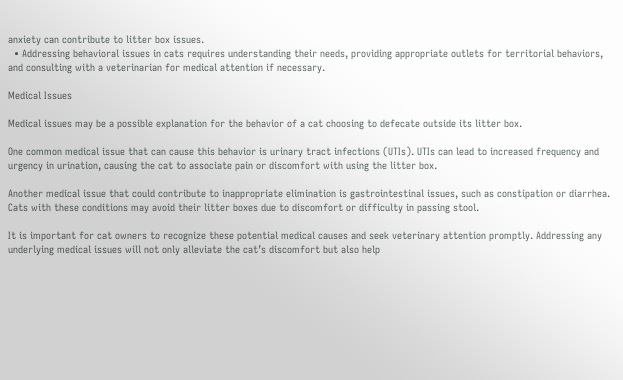anxiety can contribute to litter box issues.
  • Addressing behavioral issues in cats requires understanding their needs, providing appropriate outlets for territorial behaviors, and consulting with a veterinarian for medical attention if necessary.

Medical Issues

Medical issues may be a possible explanation for the behavior of a cat choosing to defecate outside its litter box.

One common medical issue that can cause this behavior is urinary tract infections (UTIs). UTIs can lead to increased frequency and urgency in urination, causing the cat to associate pain or discomfort with using the litter box.

Another medical issue that could contribute to inappropriate elimination is gastrointestinal issues, such as constipation or diarrhea. Cats with these conditions may avoid their litter boxes due to discomfort or difficulty in passing stool.

It is important for cat owners to recognize these potential medical causes and seek veterinary attention promptly. Addressing any underlying medical issues will not only alleviate the cat’s discomfort but also help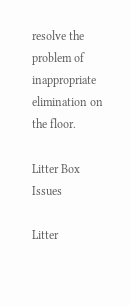resolve the problem of inappropriate elimination on the floor.

Litter Box Issues

Litter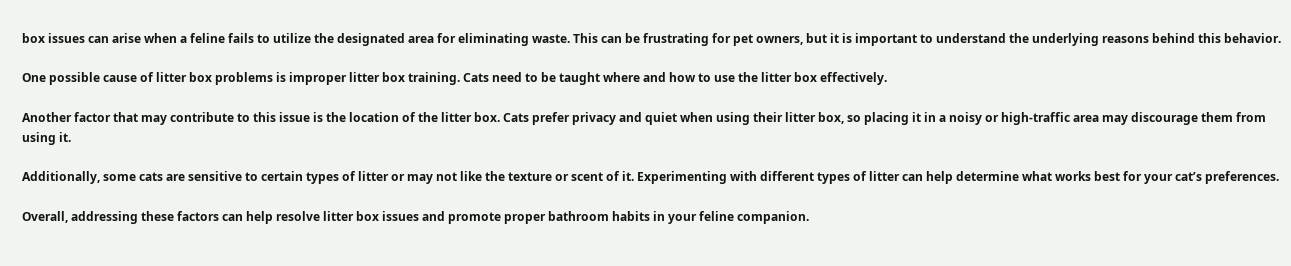box issues can arise when a feline fails to utilize the designated area for eliminating waste. This can be frustrating for pet owners, but it is important to understand the underlying reasons behind this behavior.

One possible cause of litter box problems is improper litter box training. Cats need to be taught where and how to use the litter box effectively.

Another factor that may contribute to this issue is the location of the litter box. Cats prefer privacy and quiet when using their litter box, so placing it in a noisy or high-traffic area may discourage them from using it.

Additionally, some cats are sensitive to certain types of litter or may not like the texture or scent of it. Experimenting with different types of litter can help determine what works best for your cat’s preferences.

Overall, addressing these factors can help resolve litter box issues and promote proper bathroom habits in your feline companion.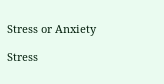Stress or Anxiety

Stress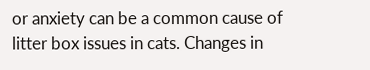or anxiety can be a common cause of litter box issues in cats. Changes in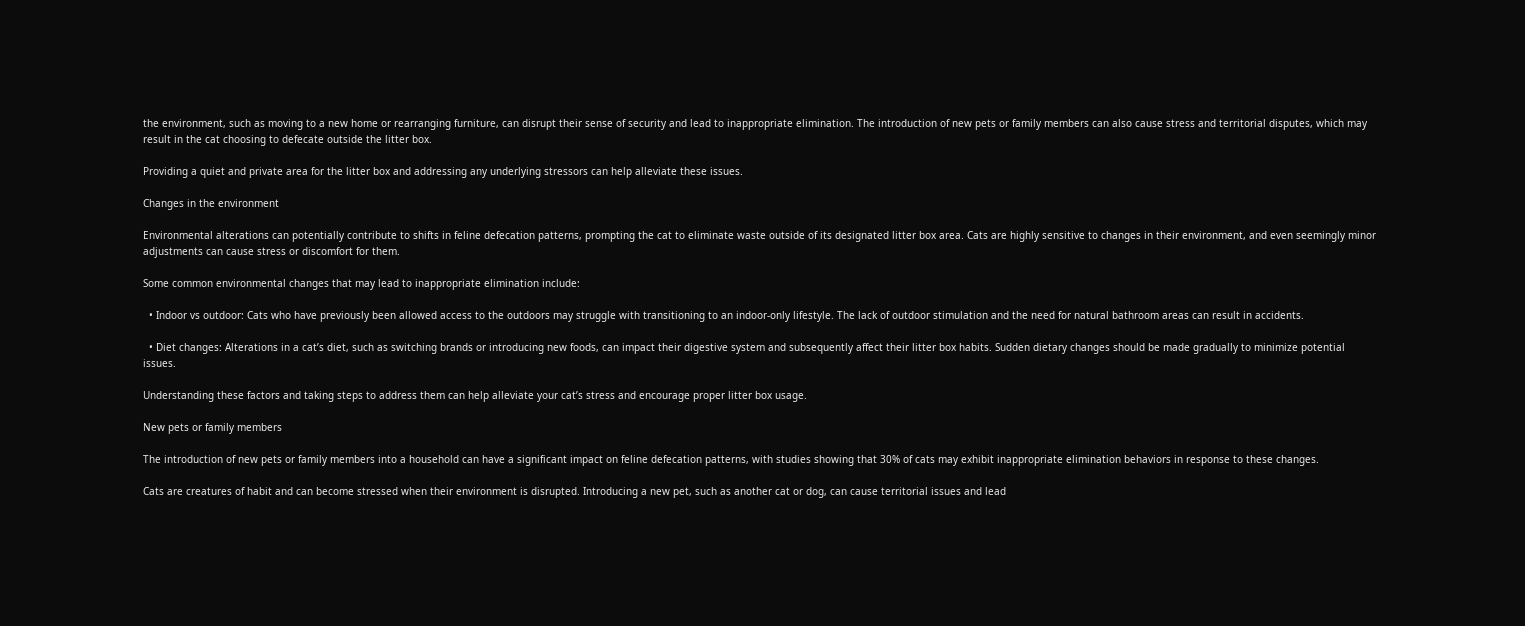the environment, such as moving to a new home or rearranging furniture, can disrupt their sense of security and lead to inappropriate elimination. The introduction of new pets or family members can also cause stress and territorial disputes, which may result in the cat choosing to defecate outside the litter box.

Providing a quiet and private area for the litter box and addressing any underlying stressors can help alleviate these issues.

Changes in the environment

Environmental alterations can potentially contribute to shifts in feline defecation patterns, prompting the cat to eliminate waste outside of its designated litter box area. Cats are highly sensitive to changes in their environment, and even seemingly minor adjustments can cause stress or discomfort for them.

Some common environmental changes that may lead to inappropriate elimination include:

  • Indoor vs outdoor: Cats who have previously been allowed access to the outdoors may struggle with transitioning to an indoor-only lifestyle. The lack of outdoor stimulation and the need for natural bathroom areas can result in accidents.

  • Diet changes: Alterations in a cat’s diet, such as switching brands or introducing new foods, can impact their digestive system and subsequently affect their litter box habits. Sudden dietary changes should be made gradually to minimize potential issues.

Understanding these factors and taking steps to address them can help alleviate your cat’s stress and encourage proper litter box usage.

New pets or family members

The introduction of new pets or family members into a household can have a significant impact on feline defecation patterns, with studies showing that 30% of cats may exhibit inappropriate elimination behaviors in response to these changes.

Cats are creatures of habit and can become stressed when their environment is disrupted. Introducing a new pet, such as another cat or dog, can cause territorial issues and lead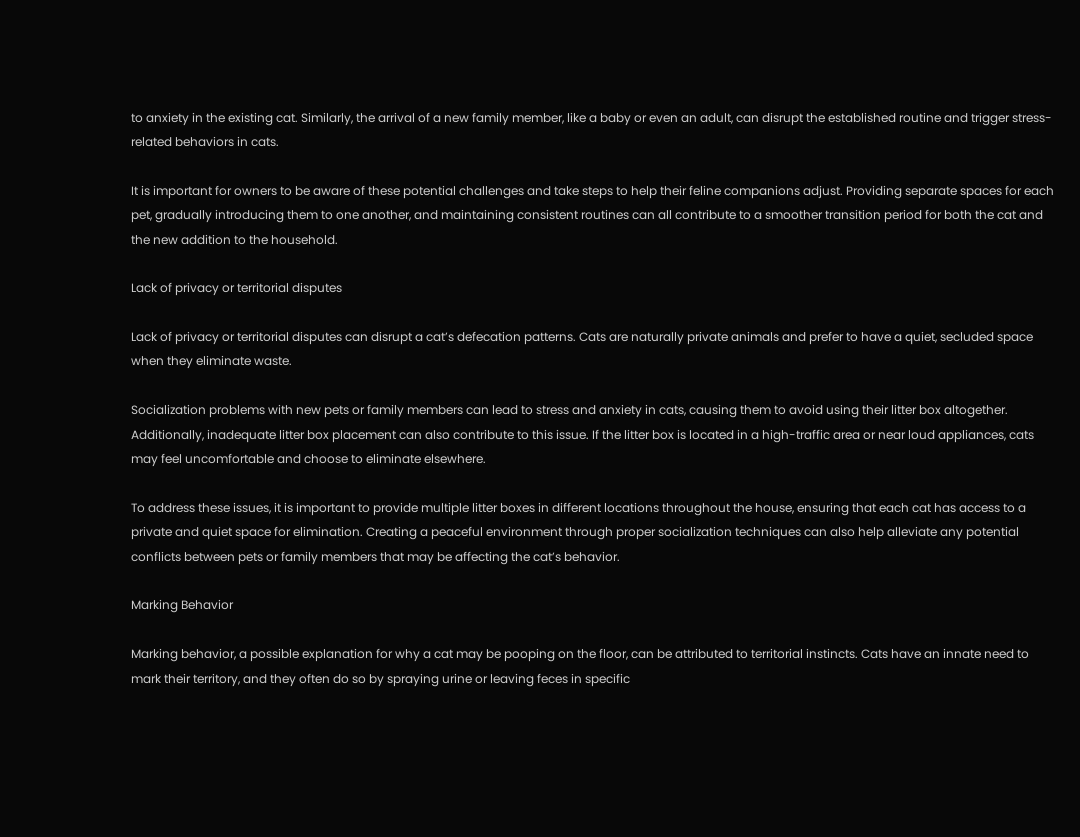to anxiety in the existing cat. Similarly, the arrival of a new family member, like a baby or even an adult, can disrupt the established routine and trigger stress-related behaviors in cats.

It is important for owners to be aware of these potential challenges and take steps to help their feline companions adjust. Providing separate spaces for each pet, gradually introducing them to one another, and maintaining consistent routines can all contribute to a smoother transition period for both the cat and the new addition to the household.

Lack of privacy or territorial disputes

Lack of privacy or territorial disputes can disrupt a cat’s defecation patterns. Cats are naturally private animals and prefer to have a quiet, secluded space when they eliminate waste.

Socialization problems with new pets or family members can lead to stress and anxiety in cats, causing them to avoid using their litter box altogether. Additionally, inadequate litter box placement can also contribute to this issue. If the litter box is located in a high-traffic area or near loud appliances, cats may feel uncomfortable and choose to eliminate elsewhere.

To address these issues, it is important to provide multiple litter boxes in different locations throughout the house, ensuring that each cat has access to a private and quiet space for elimination. Creating a peaceful environment through proper socialization techniques can also help alleviate any potential conflicts between pets or family members that may be affecting the cat’s behavior.

Marking Behavior

Marking behavior, a possible explanation for why a cat may be pooping on the floor, can be attributed to territorial instincts. Cats have an innate need to mark their territory, and they often do so by spraying urine or leaving feces in specific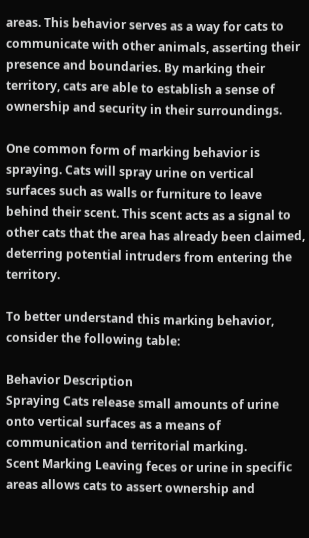areas. This behavior serves as a way for cats to communicate with other animals, asserting their presence and boundaries. By marking their territory, cats are able to establish a sense of ownership and security in their surroundings.

One common form of marking behavior is spraying. Cats will spray urine on vertical surfaces such as walls or furniture to leave behind their scent. This scent acts as a signal to other cats that the area has already been claimed, deterring potential intruders from entering the territory.

To better understand this marking behavior, consider the following table:

Behavior Description
Spraying Cats release small amounts of urine onto vertical surfaces as a means of communication and territorial marking.
Scent Marking Leaving feces or urine in specific areas allows cats to assert ownership and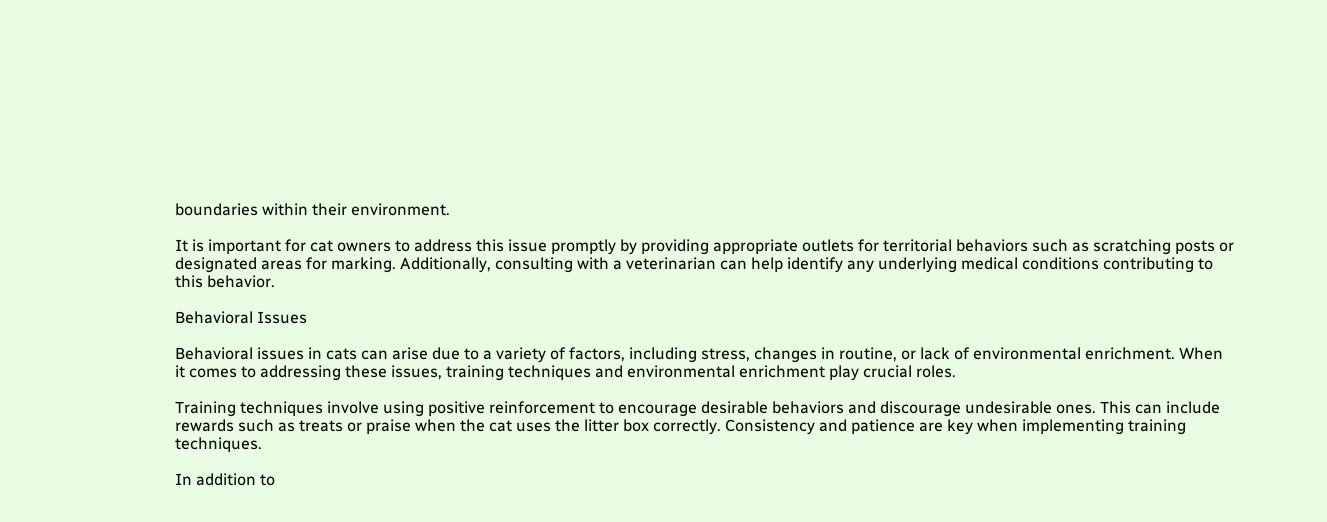boundaries within their environment.

It is important for cat owners to address this issue promptly by providing appropriate outlets for territorial behaviors such as scratching posts or designated areas for marking. Additionally, consulting with a veterinarian can help identify any underlying medical conditions contributing to this behavior.

Behavioral Issues

Behavioral issues in cats can arise due to a variety of factors, including stress, changes in routine, or lack of environmental enrichment. When it comes to addressing these issues, training techniques and environmental enrichment play crucial roles.

Training techniques involve using positive reinforcement to encourage desirable behaviors and discourage undesirable ones. This can include rewards such as treats or praise when the cat uses the litter box correctly. Consistency and patience are key when implementing training techniques.

In addition to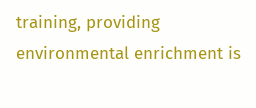training, providing environmental enrichment is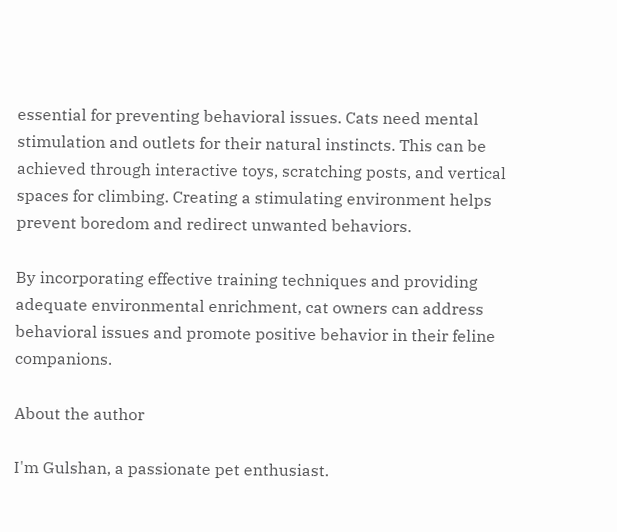essential for preventing behavioral issues. Cats need mental stimulation and outlets for their natural instincts. This can be achieved through interactive toys, scratching posts, and vertical spaces for climbing. Creating a stimulating environment helps prevent boredom and redirect unwanted behaviors.

By incorporating effective training techniques and providing adequate environmental enrichment, cat owners can address behavioral issues and promote positive behavior in their feline companions.

About the author

I'm Gulshan, a passionate pet enthusiast.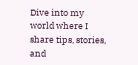Dive into my world where I share tips, stories, and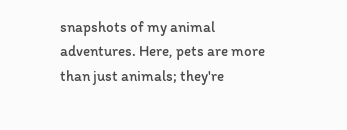snapshots of my animal adventures. Here, pets are more than just animals; they're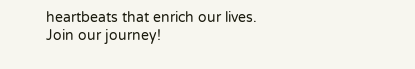heartbeats that enrich our lives. Join our journey!